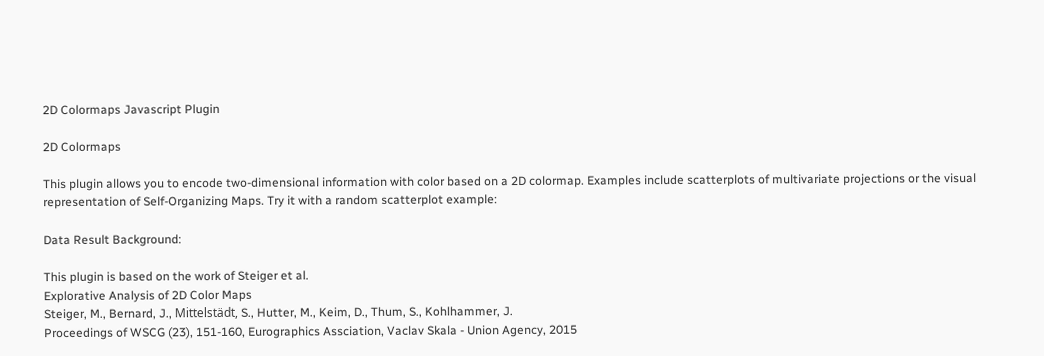2D Colormaps Javascript Plugin

2D Colormaps

This plugin allows you to encode two-dimensional information with color based on a 2D colormap. Examples include scatterplots of multivariate projections or the visual representation of Self-Organizing Maps. Try it with a random scatterplot example:

Data Result Background:

This plugin is based on the work of Steiger et al.
Explorative Analysis of 2D Color Maps
Steiger, M., Bernard, J., Mittelstädt, S., Hutter, M., Keim, D., Thum, S., Kohlhammer, J.
Proceedings of WSCG (23), 151-160, Eurographics Assciation, Vaclav Skala - Union Agency, 2015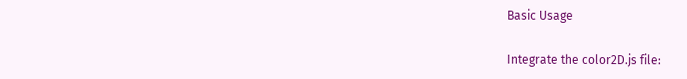Basic Usage

Integrate the color2D.js file: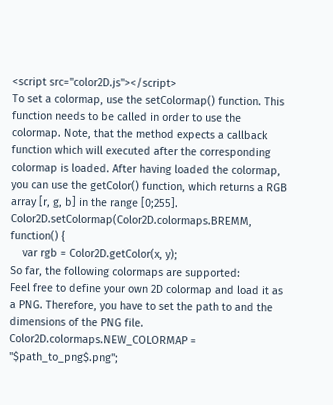<script src="color2D.js"></script>
To set a colormap, use the setColormap() function. This function needs to be called in order to use the colormap. Note, that the method expects a callback function which will executed after the corresponding colormap is loaded. After having loaded the colormap, you can use the getColor() function, which returns a RGB array [r, g, b] in the range [0;255].
Color2D.setColormap(Color2D.colormaps.BREMM, function() {
    var rgb = Color2D.getColor(x, y);
So far, the following colormaps are supported:
Feel free to define your own 2D colormap and load it as a PNG. Therefore, you have to set the path to and the dimensions of the PNG file.
Color2D.colormaps.NEW_COLORMAP = "$path_to_png$.png";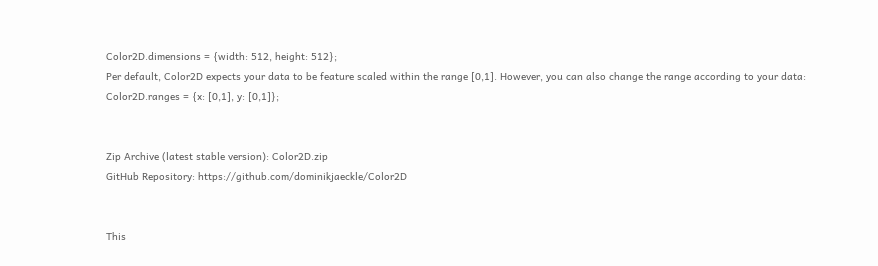Color2D.dimensions = {width: 512, height: 512};
Per default, Color2D expects your data to be feature scaled within the range [0,1]. However, you can also change the range according to your data:
Color2D.ranges = {x: [0,1], y: [0,1]};


Zip Archive (latest stable version): Color2D.zip
GitHub Repository: https://github.com/dominikjaeckle/Color2D


This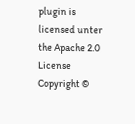plugin is licensed unter the Apache 2.0 License
Copyright ©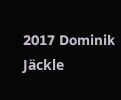2017 Dominik Jäckle